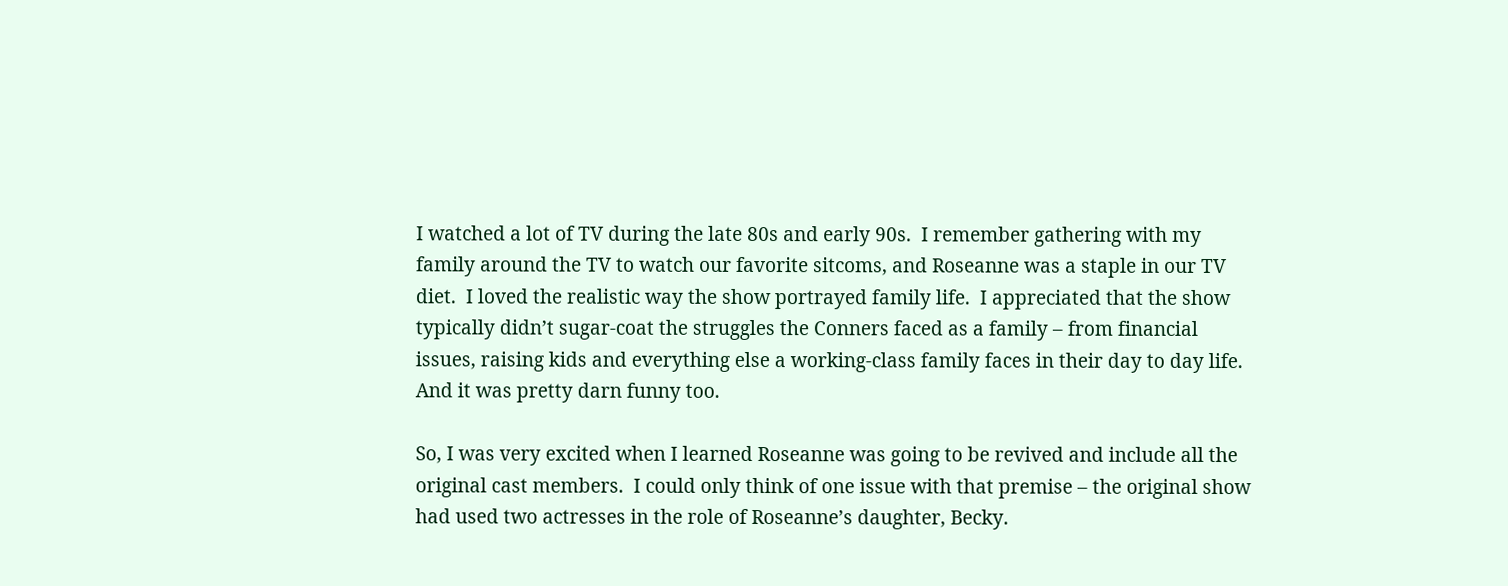I watched a lot of TV during the late 80s and early 90s.  I remember gathering with my family around the TV to watch our favorite sitcoms, and Roseanne was a staple in our TV diet.  I loved the realistic way the show portrayed family life.  I appreciated that the show typically didn’t sugar-coat the struggles the Conners faced as a family – from financial issues, raising kids and everything else a working-class family faces in their day to day life.  And it was pretty darn funny too.

So, I was very excited when I learned Roseanne was going to be revived and include all the original cast members.  I could only think of one issue with that premise – the original show had used two actresses in the role of Roseanne’s daughter, Becky.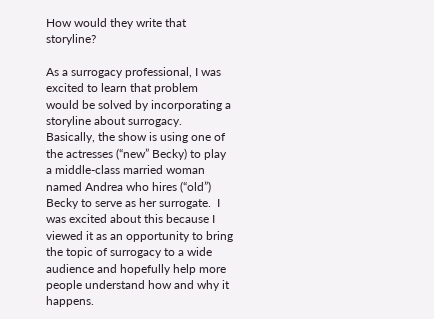How would they write that storyline?

As a surrogacy professional, I was excited to learn that problem would be solved by incorporating a storyline about surrogacy. Basically, the show is using one of the actresses (“new” Becky) to play a middle-class married woman named Andrea who hires (“old”) Becky to serve as her surrogate.  I was excited about this because I viewed it as an opportunity to bring the topic of surrogacy to a wide audience and hopefully help more people understand how and why it happens.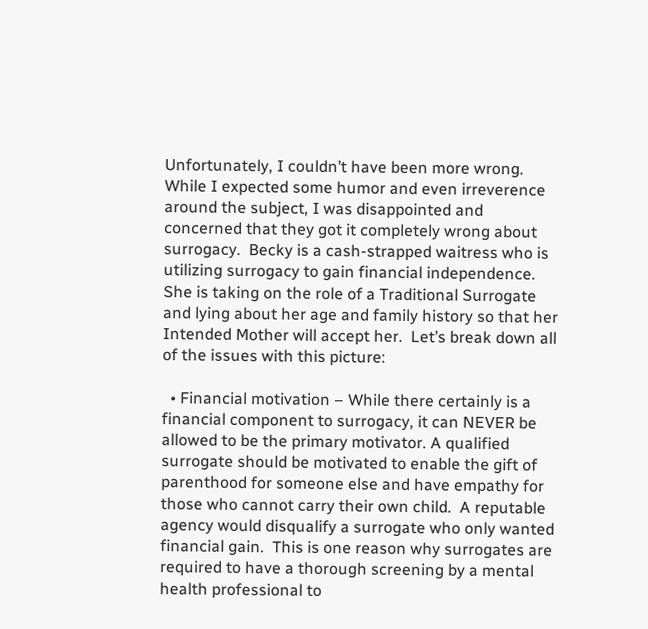Unfortunately, I couldn’t have been more wrong.  While I expected some humor and even irreverence around the subject, I was disappointed and concerned that they got it completely wrong about surrogacy.  Becky is a cash-strapped waitress who is utilizing surrogacy to gain financial independence.  She is taking on the role of a Traditional Surrogate and lying about her age and family history so that her Intended Mother will accept her.  Let’s break down all of the issues with this picture:

  • Financial motivation – While there certainly is a financial component to surrogacy, it can NEVER be allowed to be the primary motivator. A qualified surrogate should be motivated to enable the gift of parenthood for someone else and have empathy for those who cannot carry their own child.  A reputable agency would disqualify a surrogate who only wanted financial gain.  This is one reason why surrogates are required to have a thorough screening by a mental health professional to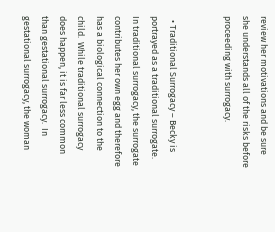review her motivations and be sure she understands all of the risks before proceeding with surrogacy.


  • Traditional Surrogacy – Becky is portrayed as a traditional surrogate.  In traditional surrogacy, the surrogate contributes her own egg and therefore has a biological connection to the child.  While traditional surrogacy does happen, it is far less common than gestational surrogacy.  In gestational surrogacy, the woman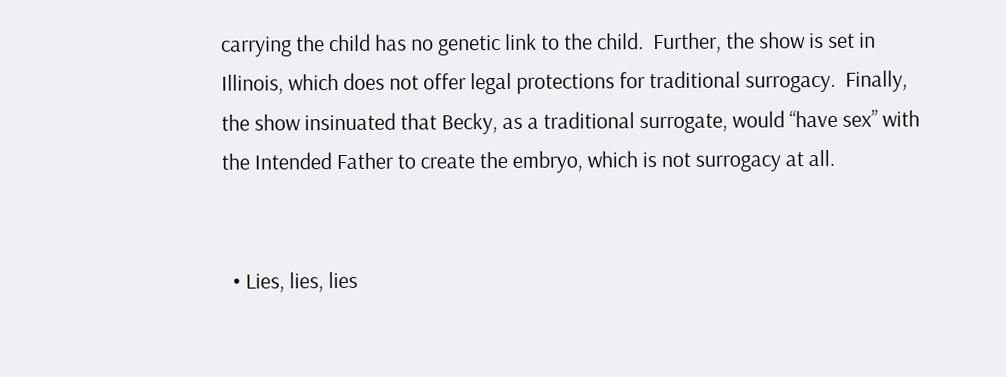carrying the child has no genetic link to the child.  Further, the show is set in Illinois, which does not offer legal protections for traditional surrogacy.  Finally, the show insinuated that Becky, as a traditional surrogate, would “have sex” with the Intended Father to create the embryo, which is not surrogacy at all.


  • Lies, lies, lies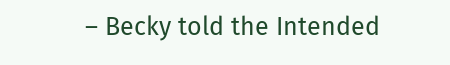– Becky told the Intended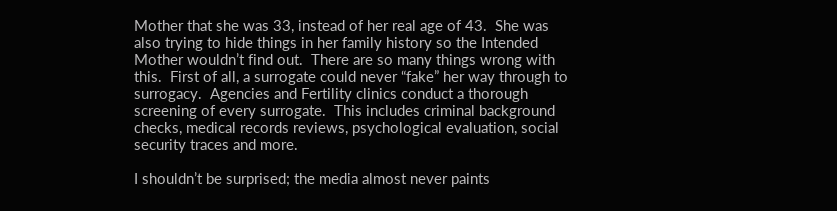Mother that she was 33, instead of her real age of 43.  She was also trying to hide things in her family history so the Intended Mother wouldn’t find out.  There are so many things wrong with this.  First of all, a surrogate could never “fake” her way through to surrogacy.  Agencies and Fertility clinics conduct a thorough screening of every surrogate.  This includes criminal background checks, medical records reviews, psychological evaluation, social security traces and more.

I shouldn’t be surprised; the media almost never paints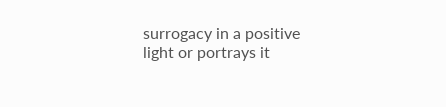surrogacy in a positive light or portrays it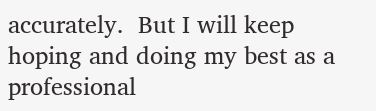accurately.  But I will keep hoping and doing my best as a professional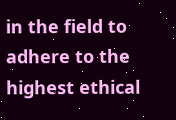in the field to adhere to the highest ethical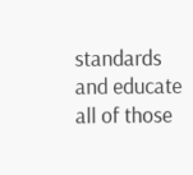standards and educate all of those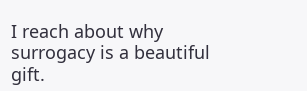I reach about why surrogacy is a beautiful gift.